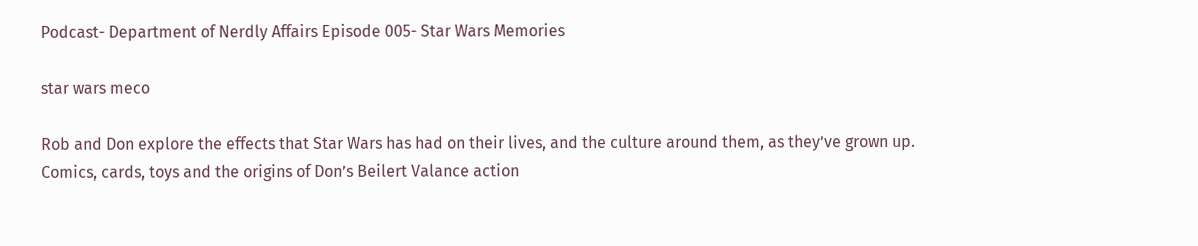Podcast- Department of Nerdly Affairs Episode 005- Star Wars Memories

star wars meco

Rob and Don explore the effects that Star Wars has had on their lives, and the culture around them, as they’ve grown up. Comics, cards, toys and the origins of Don’s Beilert Valance action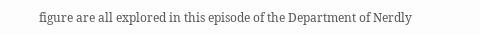figure are all explored in this episode of the Department of Nerdly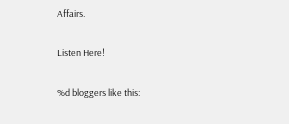Affairs.

Listen Here!

%d bloggers like this: